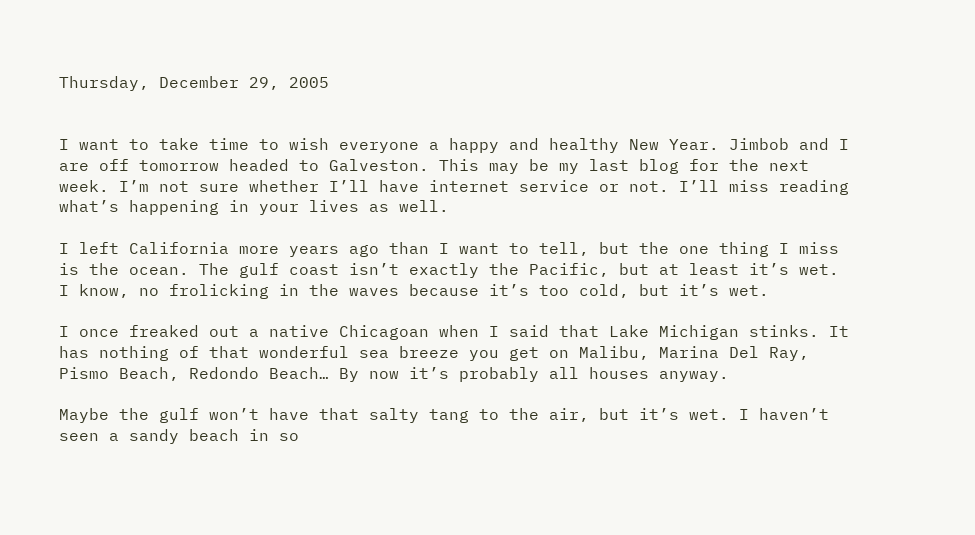Thursday, December 29, 2005


I want to take time to wish everyone a happy and healthy New Year. Jimbob and I are off tomorrow headed to Galveston. This may be my last blog for the next week. I’m not sure whether I’ll have internet service or not. I’ll miss reading what’s happening in your lives as well.

I left California more years ago than I want to tell, but the one thing I miss is the ocean. The gulf coast isn’t exactly the Pacific, but at least it’s wet. I know, no frolicking in the waves because it’s too cold, but it’s wet.

I once freaked out a native Chicagoan when I said that Lake Michigan stinks. It has nothing of that wonderful sea breeze you get on Malibu, Marina Del Ray, Pismo Beach, Redondo Beach… By now it’s probably all houses anyway.

Maybe the gulf won’t have that salty tang to the air, but it’s wet. I haven’t seen a sandy beach in so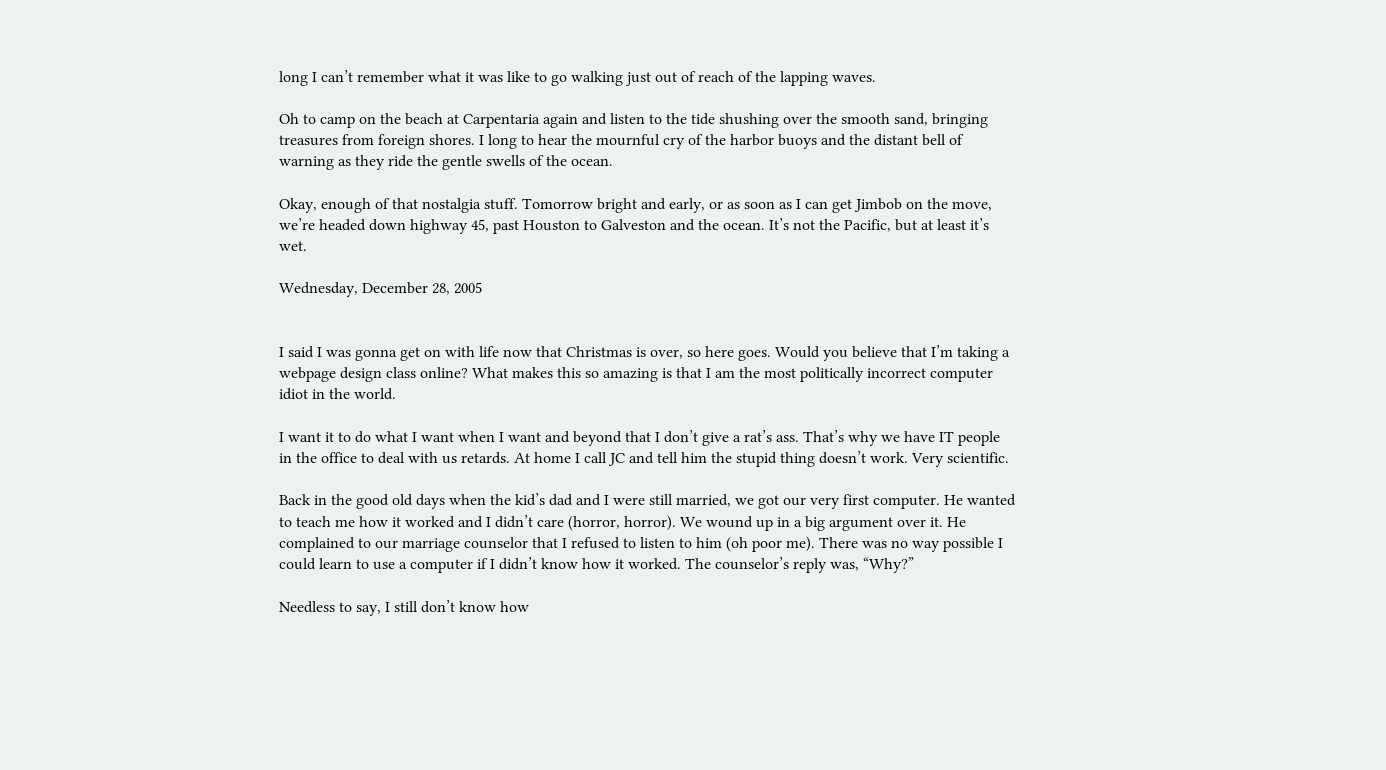long I can’t remember what it was like to go walking just out of reach of the lapping waves.

Oh to camp on the beach at Carpentaria again and listen to the tide shushing over the smooth sand, bringing treasures from foreign shores. I long to hear the mournful cry of the harbor buoys and the distant bell of warning as they ride the gentle swells of the ocean.

Okay, enough of that nostalgia stuff. Tomorrow bright and early, or as soon as I can get Jimbob on the move, we’re headed down highway 45, past Houston to Galveston and the ocean. It’s not the Pacific, but at least it’s wet.

Wednesday, December 28, 2005


I said I was gonna get on with life now that Christmas is over, so here goes. Would you believe that I’m taking a webpage design class online? What makes this so amazing is that I am the most politically incorrect computer idiot in the world.

I want it to do what I want when I want and beyond that I don’t give a rat’s ass. That’s why we have IT people in the office to deal with us retards. At home I call JC and tell him the stupid thing doesn’t work. Very scientific.

Back in the good old days when the kid’s dad and I were still married, we got our very first computer. He wanted to teach me how it worked and I didn’t care (horror, horror). We wound up in a big argument over it. He complained to our marriage counselor that I refused to listen to him (oh poor me). There was no way possible I could learn to use a computer if I didn’t know how it worked. The counselor’s reply was, “Why?”

Needless to say, I still don’t know how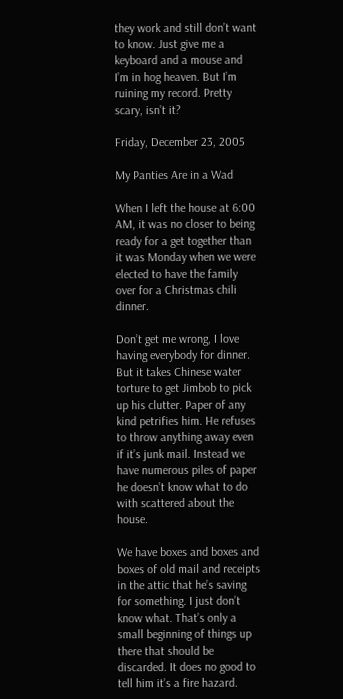they work and still don’t want to know. Just give me a keyboard and a mouse and I’m in hog heaven. But I’m ruining my record. Pretty scary, isn’t it?

Friday, December 23, 2005

My Panties Are in a Wad

When I left the house at 6:00 AM, it was no closer to being ready for a get together than it was Monday when we were elected to have the family over for a Christmas chili dinner.

Don’t get me wrong, I love having everybody for dinner. But it takes Chinese water torture to get Jimbob to pick up his clutter. Paper of any kind petrifies him. He refuses to throw anything away even if it’s junk mail. Instead we have numerous piles of paper he doesn’t know what to do with scattered about the house.

We have boxes and boxes and boxes of old mail and receipts in the attic that he’s saving for something. I just don’t know what. That’s only a small beginning of things up there that should be discarded. It does no good to tell him it’s a fire hazard.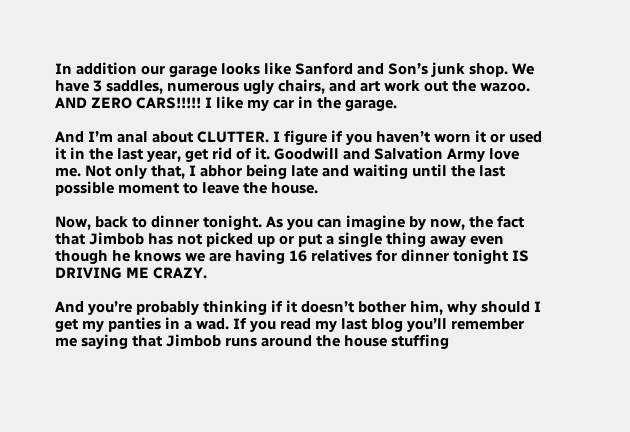In addition our garage looks like Sanford and Son’s junk shop. We have 3 saddles, numerous ugly chairs, and art work out the wazoo. AND ZERO CARS!!!!! I like my car in the garage.

And I’m anal about CLUTTER. I figure if you haven’t worn it or used it in the last year, get rid of it. Goodwill and Salvation Army love me. Not only that, I abhor being late and waiting until the last possible moment to leave the house.

Now, back to dinner tonight. As you can imagine by now, the fact that Jimbob has not picked up or put a single thing away even though he knows we are having 16 relatives for dinner tonight IS DRIVING ME CRAZY.

And you’re probably thinking if it doesn’t bother him, why should I get my panties in a wad. If you read my last blog you’ll remember me saying that Jimbob runs around the house stuffing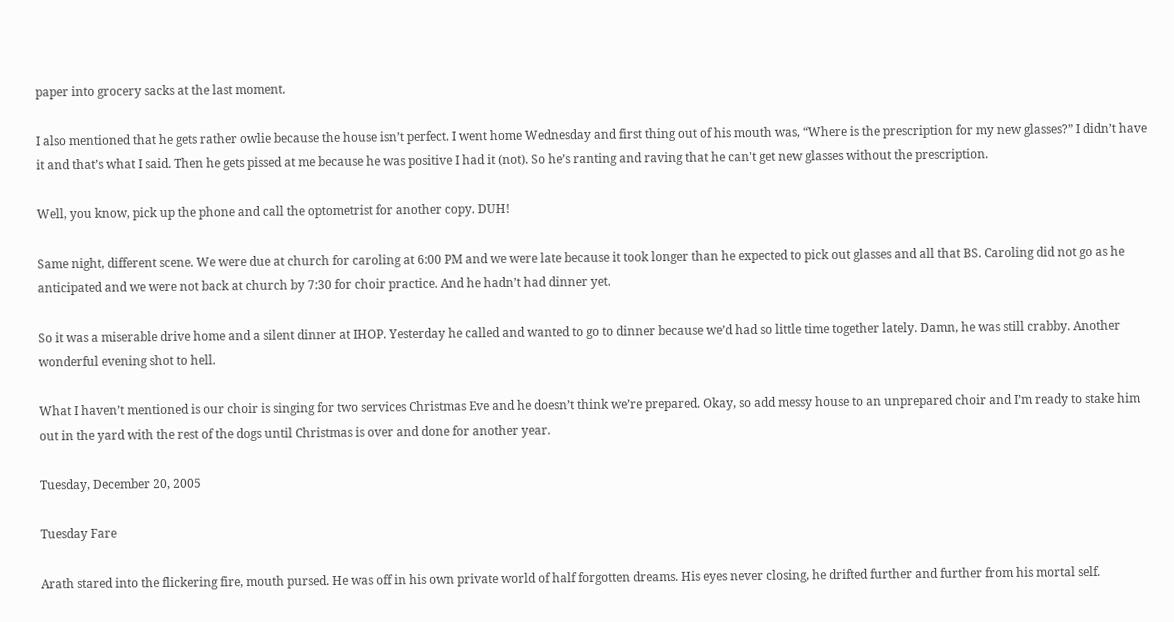paper into grocery sacks at the last moment.

I also mentioned that he gets rather owlie because the house isn’t perfect. I went home Wednesday and first thing out of his mouth was, “Where is the prescription for my new glasses?” I didn’t have it and that’s what I said. Then he gets pissed at me because he was positive I had it (not). So he’s ranting and raving that he can't get new glasses without the prescription.

Well, you know, pick up the phone and call the optometrist for another copy. DUH!

Same night, different scene. We were due at church for caroling at 6:00 PM and we were late because it took longer than he expected to pick out glasses and all that BS. Caroling did not go as he anticipated and we were not back at church by 7:30 for choir practice. And he hadn’t had dinner yet.

So it was a miserable drive home and a silent dinner at IHOP. Yesterday he called and wanted to go to dinner because we’d had so little time together lately. Damn, he was still crabby. Another wonderful evening shot to hell.

What I haven’t mentioned is our choir is singing for two services Christmas Eve and he doesn’t think we’re prepared. Okay, so add messy house to an unprepared choir and I’m ready to stake him out in the yard with the rest of the dogs until Christmas is over and done for another year.

Tuesday, December 20, 2005

Tuesday Fare

Arath stared into the flickering fire, mouth pursed. He was off in his own private world of half forgotten dreams. His eyes never closing, he drifted further and further from his mortal self.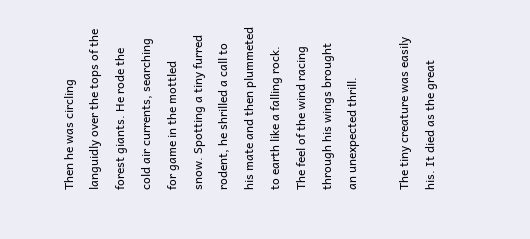Then he was circling languidly over the tops of the forest giants. He rode the cold air currents, searching for game in the mottled snow. Spotting a tiny furred rodent, he shrilled a call to his mate and then plummeted to earth like a falling rock. The feel of the wind racing through his wings brought an unexpected thrill.

The tiny creature was easily his. It died as the great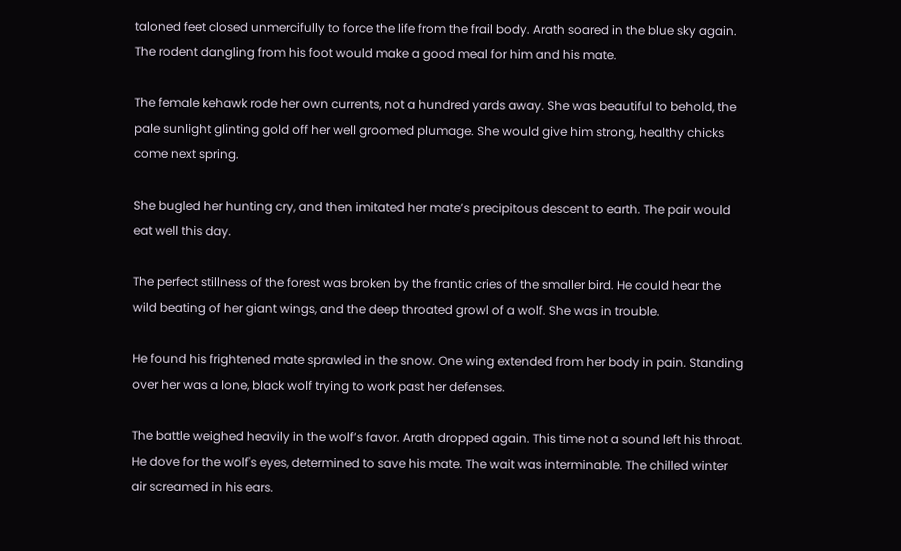taloned feet closed unmercifully to force the life from the frail body. Arath soared in the blue sky again. The rodent dangling from his foot would make a good meal for him and his mate.

The female kehawk rode her own currents, not a hundred yards away. She was beautiful to behold, the pale sunlight glinting gold off her well groomed plumage. She would give him strong, healthy chicks come next spring.

She bugled her hunting cry, and then imitated her mate’s precipitous descent to earth. The pair would eat well this day.

The perfect stillness of the forest was broken by the frantic cries of the smaller bird. He could hear the wild beating of her giant wings, and the deep throated growl of a wolf. She was in trouble.

He found his frightened mate sprawled in the snow. One wing extended from her body in pain. Standing over her was a lone, black wolf trying to work past her defenses.

The battle weighed heavily in the wolf’s favor. Arath dropped again. This time not a sound left his throat. He dove for the wolf's eyes, determined to save his mate. The wait was interminable. The chilled winter air screamed in his ears.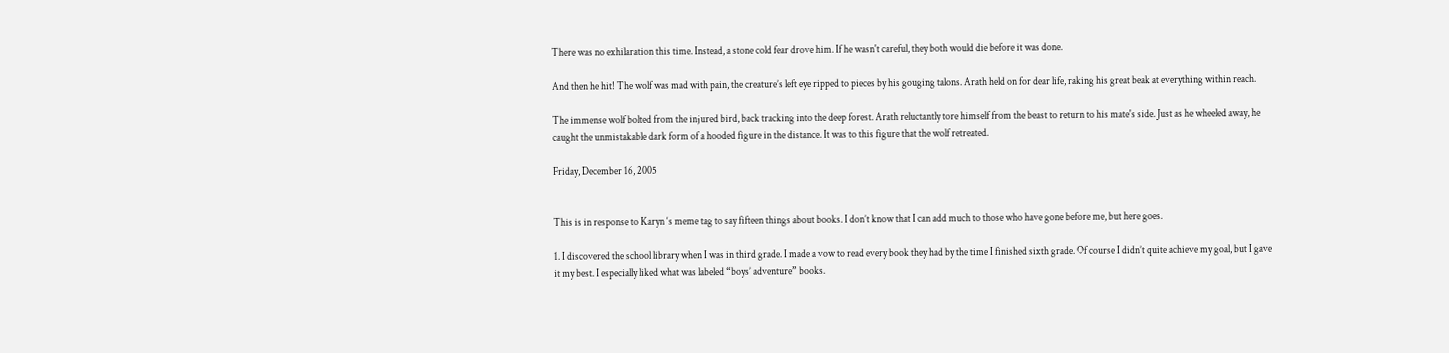There was no exhilaration this time. Instead, a stone cold fear drove him. If he wasn't careful, they both would die before it was done.

And then he hit! The wolf was mad with pain, the creature’s left eye ripped to pieces by his gouging talons. Arath held on for dear life, raking his great beak at everything within reach.

The immense wolf bolted from the injured bird, back tracking into the deep forest. Arath reluctantly tore himself from the beast to return to his mate's side. Just as he wheeled away, he caught the unmistakable dark form of a hooded figure in the distance. It was to this figure that the wolf retreated.

Friday, December 16, 2005


This is in response to Karyn ‘s meme tag to say fifteen things about books. I don’t know that I can add much to those who have gone before me, but here goes.

1. I discovered the school library when I was in third grade. I made a vow to read every book they had by the time I finished sixth grade. Of course I didn’t quite achieve my goal, but I gave it my best. I especially liked what was labeled “boys’ adventure” books.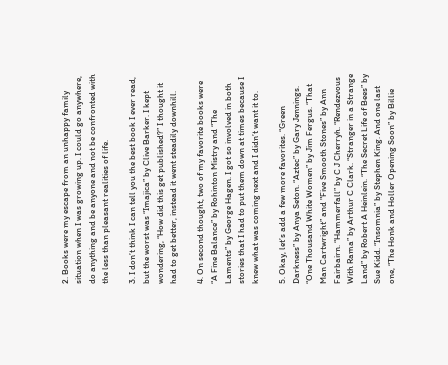2. Books were my escape from an unhappy family situation when I was growing up. I could go anywhere, do anything and be anyone and not be confronted with the less than pleasant realities of life.

3. I don’t think I can tell you the best book I ever read, but the worst was “Imajica” by Clive Barker. I kept wondering, “How did this get published?” I thought it had to get better, instead it went steadily downhill.

4. On second thought, two of my favorite books were “A Fine Balance” by Rohinton Mistry and “The Laments” by George Hagen. I got so involved in both stories that I had to put them down at times because I knew what was coming next and I didn’t want it to.

5. Okay, let’s add a few more favorites. “Green Darkness” by Anya Seton. “Aztec” by Gary Jennings. “One Thousand White Women” by Jim Fergus. “That Man Cartwright” and "Five Smooth Stones” by Ann Fairbairn. “Hammerfall” by C J Cherryh. “Rendezvous With Rama” by Arthur C Clark. “Stranger in a Strange Land” by Robert A Heinlein. “The Secret Life of Bees” by Sue Kidd. “Insomnia” by Stephen King. And one last one, “The Honk and Holler Opening Soon” by Billie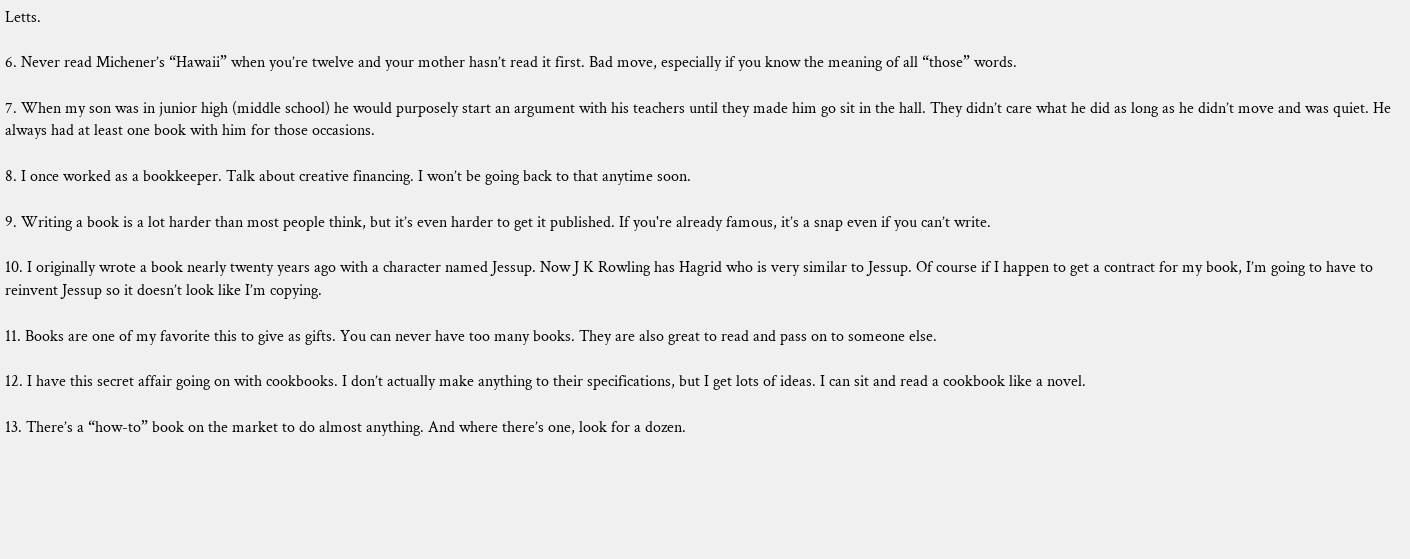Letts.

6. Never read Michener’s “Hawaii” when you’re twelve and your mother hasn’t read it first. Bad move, especially if you know the meaning of all “those” words.

7. When my son was in junior high (middle school) he would purposely start an argument with his teachers until they made him go sit in the hall. They didn’t care what he did as long as he didn’t move and was quiet. He always had at least one book with him for those occasions.

8. I once worked as a bookkeeper. Talk about creative financing. I won’t be going back to that anytime soon.

9. Writing a book is a lot harder than most people think, but it’s even harder to get it published. If you're already famous, it’s a snap even if you can’t write.

10. I originally wrote a book nearly twenty years ago with a character named Jessup. Now J K Rowling has Hagrid who is very similar to Jessup. Of course if I happen to get a contract for my book, I’m going to have to reinvent Jessup so it doesn’t look like I’m copying.

11. Books are one of my favorite this to give as gifts. You can never have too many books. They are also great to read and pass on to someone else.

12. I have this secret affair going on with cookbooks. I don’t actually make anything to their specifications, but I get lots of ideas. I can sit and read a cookbook like a novel.

13. There’s a “how-to” book on the market to do almost anything. And where there’s one, look for a dozen.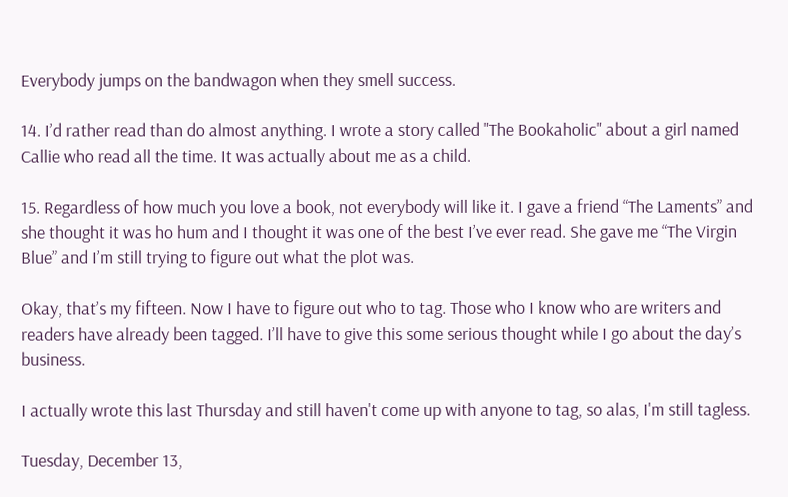Everybody jumps on the bandwagon when they smell success.

14. I’d rather read than do almost anything. I wrote a story called "The Bookaholic" about a girl named Callie who read all the time. It was actually about me as a child.

15. Regardless of how much you love a book, not everybody will like it. I gave a friend “The Laments” and she thought it was ho hum and I thought it was one of the best I’ve ever read. She gave me “The Virgin Blue” and I’m still trying to figure out what the plot was.

Okay, that’s my fifteen. Now I have to figure out who to tag. Those who I know who are writers and readers have already been tagged. I’ll have to give this some serious thought while I go about the day’s business.

I actually wrote this last Thursday and still haven't come up with anyone to tag, so alas, I'm still tagless.

Tuesday, December 13,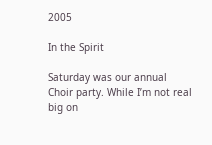2005

In the Spirit

Saturday was our annual Choir party. While I’m not real big on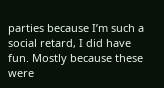parties because I’m such a social retard, I did have fun. Mostly because these were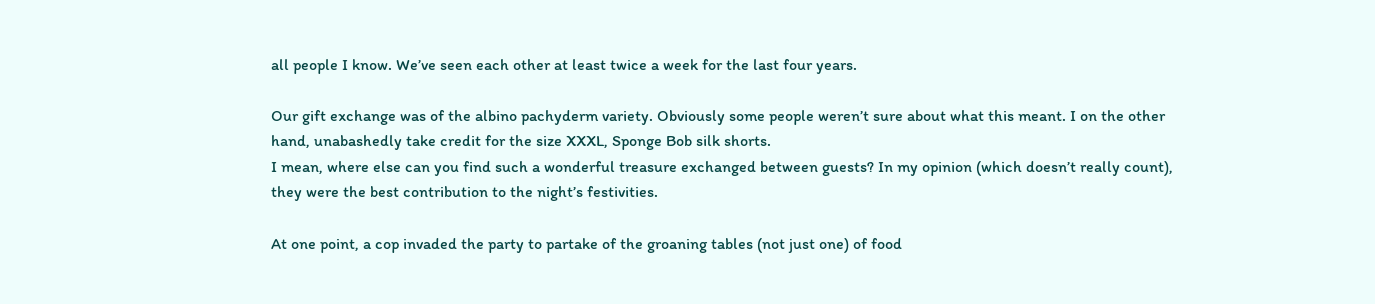all people I know. We’ve seen each other at least twice a week for the last four years.

Our gift exchange was of the albino pachyderm variety. Obviously some people weren’t sure about what this meant. I on the other hand, unabashedly take credit for the size XXXL, Sponge Bob silk shorts.
I mean, where else can you find such a wonderful treasure exchanged between guests? In my opinion (which doesn’t really count), they were the best contribution to the night’s festivities.

At one point, a cop invaded the party to partake of the groaning tables (not just one) of food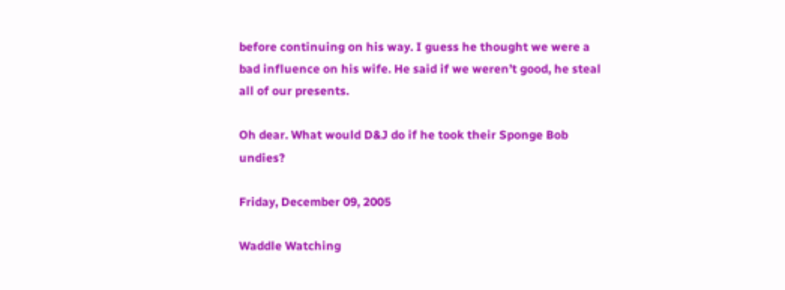before continuing on his way. I guess he thought we were a bad influence on his wife. He said if we weren’t good, he steal all of our presents.

Oh dear. What would D&J do if he took their Sponge Bob undies?

Friday, December 09, 2005

Waddle Watching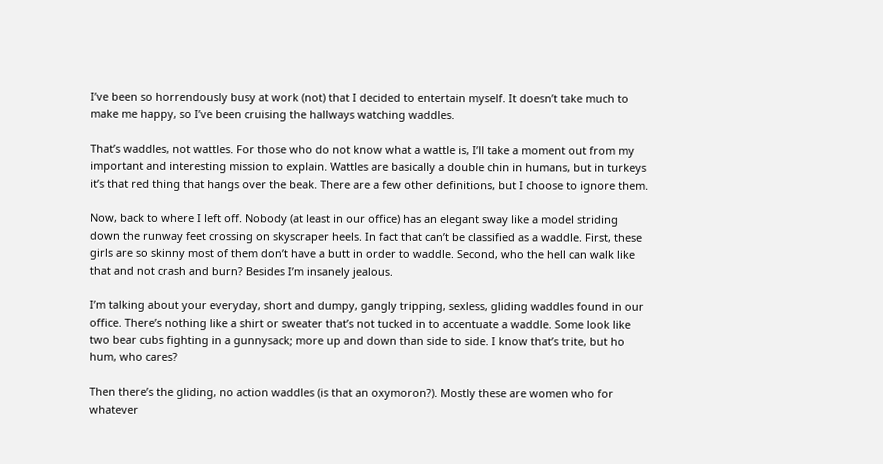I’ve been so horrendously busy at work (not) that I decided to entertain myself. It doesn’t take much to make me happy, so I’ve been cruising the hallways watching waddles.

That’s waddles, not wattles. For those who do not know what a wattle is, I’ll take a moment out from my important and interesting mission to explain. Wattles are basically a double chin in humans, but in turkeys it’s that red thing that hangs over the beak. There are a few other definitions, but I choose to ignore them.

Now, back to where I left off. Nobody (at least in our office) has an elegant sway like a model striding down the runway feet crossing on skyscraper heels. In fact that can’t be classified as a waddle. First, these girls are so skinny most of them don’t have a butt in order to waddle. Second, who the hell can walk like that and not crash and burn? Besides I’m insanely jealous.

I’m talking about your everyday, short and dumpy, gangly tripping, sexless, gliding waddles found in our office. There’s nothing like a shirt or sweater that’s not tucked in to accentuate a waddle. Some look like two bear cubs fighting in a gunnysack; more up and down than side to side. I know that’s trite, but ho hum, who cares?

Then there’s the gliding, no action waddles (is that an oxymoron?). Mostly these are women who for whatever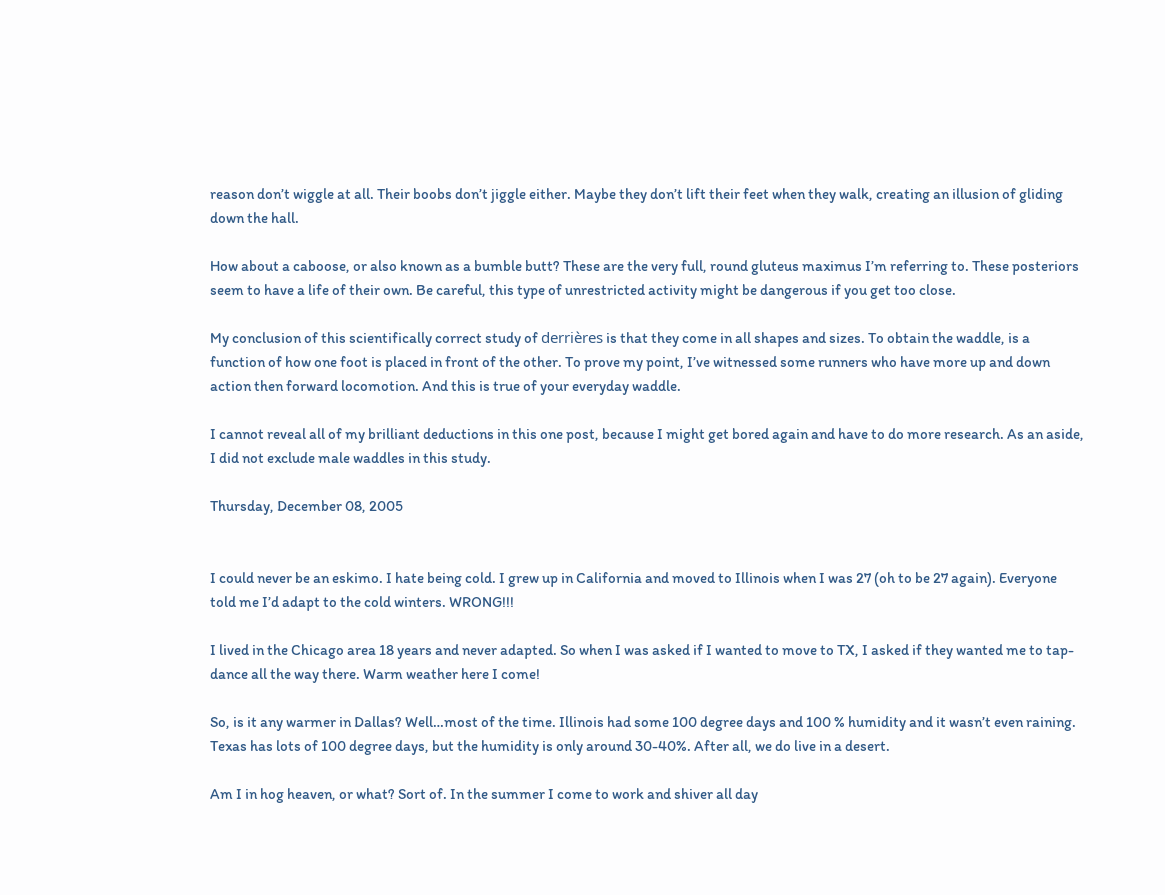reason don’t wiggle at all. Their boobs don’t jiggle either. Maybe they don’t lift their feet when they walk, creating an illusion of gliding down the hall.

How about a caboose, or also known as a bumble butt? These are the very full, round gluteus maximus I’m referring to. These posteriors seem to have a life of their own. Be careful, this type of unrestricted activity might be dangerous if you get too close.

My conclusion of this scientifically correct study of derrières is that they come in all shapes and sizes. To obtain the waddle, is a function of how one foot is placed in front of the other. To prove my point, I’ve witnessed some runners who have more up and down action then forward locomotion. And this is true of your everyday waddle.

I cannot reveal all of my brilliant deductions in this one post, because I might get bored again and have to do more research. As an aside, I did not exclude male waddles in this study.

Thursday, December 08, 2005


I could never be an eskimo. I hate being cold. I grew up in California and moved to Illinois when I was 27 (oh to be 27 again). Everyone told me I’d adapt to the cold winters. WRONG!!!

I lived in the Chicago area 18 years and never adapted. So when I was asked if I wanted to move to TX, I asked if they wanted me to tap-dance all the way there. Warm weather here I come!

So, is it any warmer in Dallas? Well…most of the time. Illinois had some 100 degree days and 100 % humidity and it wasn’t even raining. Texas has lots of 100 degree days, but the humidity is only around 30-40%. After all, we do live in a desert.

Am I in hog heaven, or what? Sort of. In the summer I come to work and shiver all day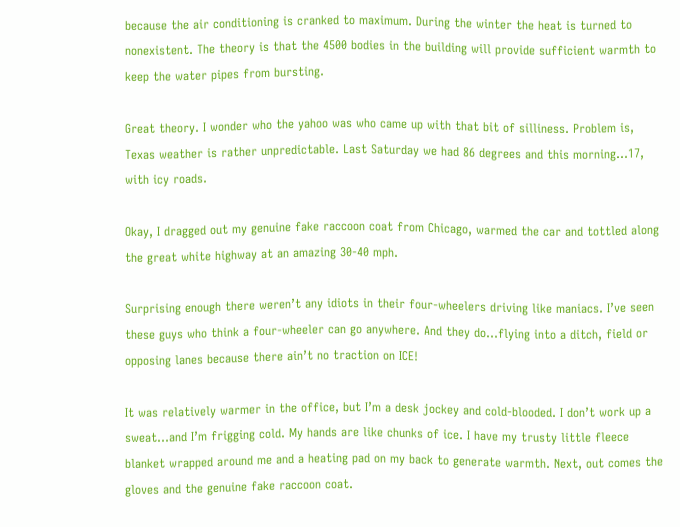because the air conditioning is cranked to maximum. During the winter the heat is turned to nonexistent. The theory is that the 4500 bodies in the building will provide sufficient warmth to keep the water pipes from bursting.

Great theory. I wonder who the yahoo was who came up with that bit of silliness. Problem is, Texas weather is rather unpredictable. Last Saturday we had 86 degrees and this morning…17, with icy roads.

Okay, I dragged out my genuine fake raccoon coat from Chicago, warmed the car and tottled along the great white highway at an amazing 30-40 mph.

Surprising enough there weren’t any idiots in their four-wheelers driving like maniacs. I’ve seen these guys who think a four-wheeler can go anywhere. And they do…flying into a ditch, field or opposing lanes because there ain’t no traction on ICE!

It was relatively warmer in the office, but I’m a desk jockey and cold-blooded. I don’t work up a sweat…and I’m frigging cold. My hands are like chunks of ice. I have my trusty little fleece blanket wrapped around me and a heating pad on my back to generate warmth. Next, out comes the gloves and the genuine fake raccoon coat.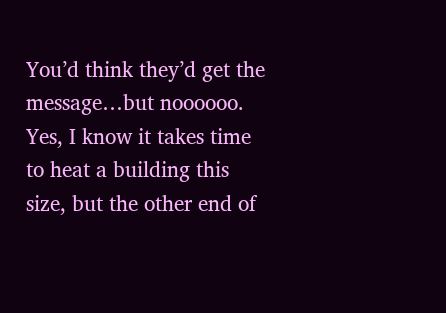You’d think they’d get the message…but noooooo. Yes, I know it takes time to heat a building this size, but the other end of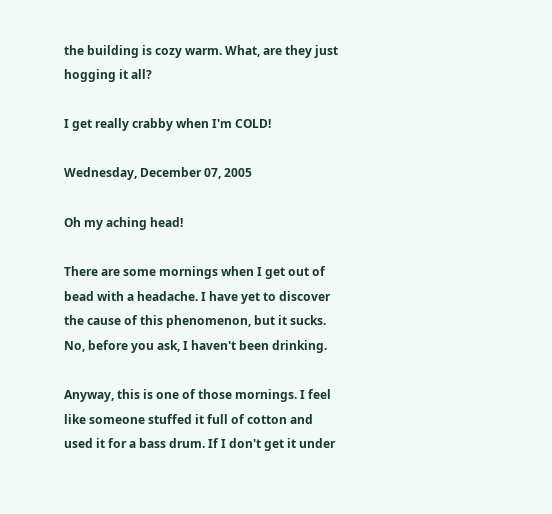the building is cozy warm. What, are they just hogging it all?

I get really crabby when I'm COLD!

Wednesday, December 07, 2005

Oh my aching head!

There are some mornings when I get out of bead with a headache. I have yet to discover the cause of this phenomenon, but it sucks. No, before you ask, I haven't been drinking.

Anyway, this is one of those mornings. I feel like someone stuffed it full of cotton and used it for a bass drum. If I don't get it under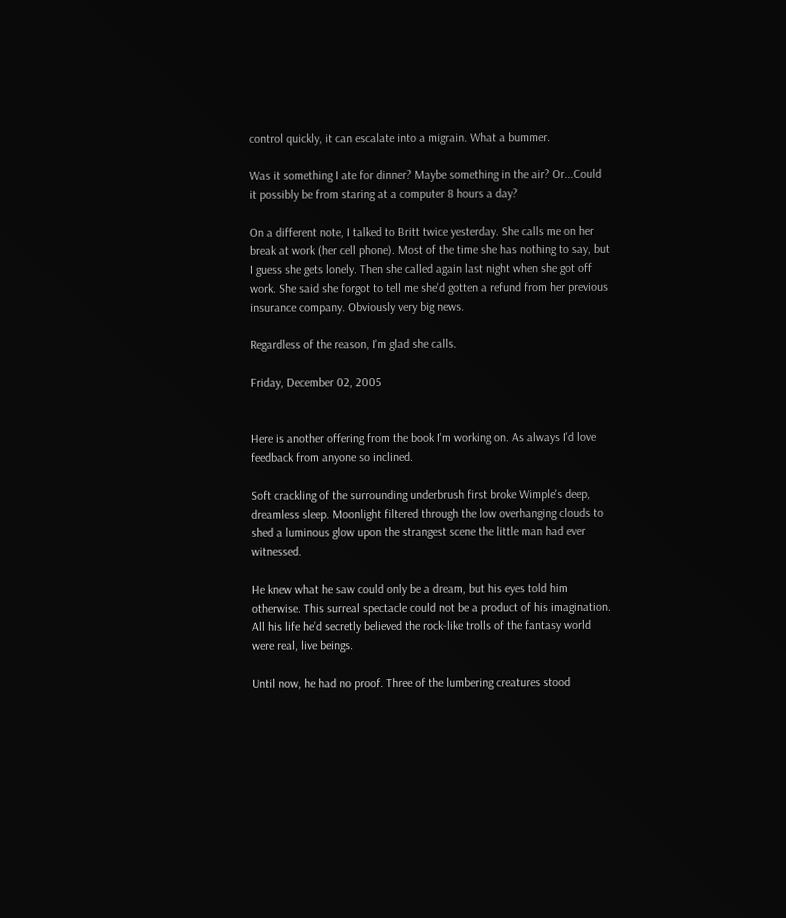control quickly, it can escalate into a migrain. What a bummer.

Was it something I ate for dinner? Maybe something in the air? Or...Could it possibly be from staring at a computer 8 hours a day?

On a different note, I talked to Britt twice yesterday. She calls me on her break at work (her cell phone). Most of the time she has nothing to say, but I guess she gets lonely. Then she called again last night when she got off work. She said she forgot to tell me she'd gotten a refund from her previous insurance company. Obviously very big news.

Regardless of the reason, I'm glad she calls.

Friday, December 02, 2005


Here is another offering from the book I'm working on. As always I'd love feedback from anyone so inclined.

Soft crackling of the surrounding underbrush first broke Wimple's deep, dreamless sleep. Moonlight filtered through the low overhanging clouds to shed a luminous glow upon the strangest scene the little man had ever witnessed.

He knew what he saw could only be a dream, but his eyes told him otherwise. This surreal spectacle could not be a product of his imagination. All his life he’d secretly believed the rock-like trolls of the fantasy world were real, live beings.

Until now, he had no proof. Three of the lumbering creatures stood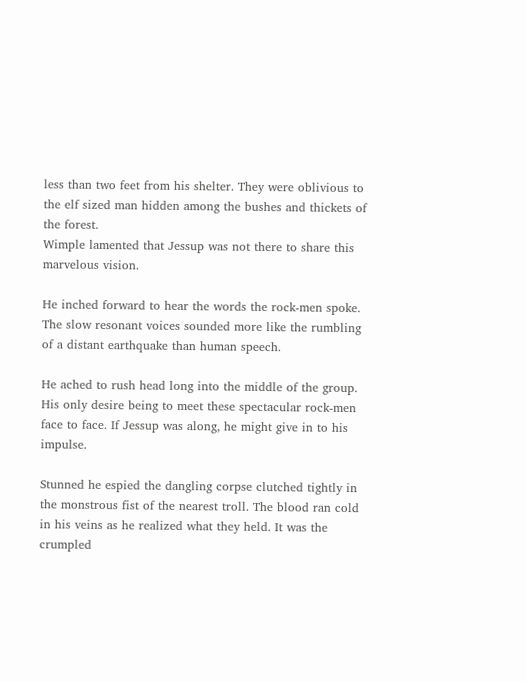less than two feet from his shelter. They were oblivious to the elf sized man hidden among the bushes and thickets of the forest.
Wimple lamented that Jessup was not there to share this marvelous vision.

He inched forward to hear the words the rock-men spoke. The slow resonant voices sounded more like the rumbling of a distant earthquake than human speech.

He ached to rush head long into the middle of the group. His only desire being to meet these spectacular rock-men face to face. If Jessup was along, he might give in to his impulse.

Stunned he espied the dangling corpse clutched tightly in the monstrous fist of the nearest troll. The blood ran cold in his veins as he realized what they held. It was the crumpled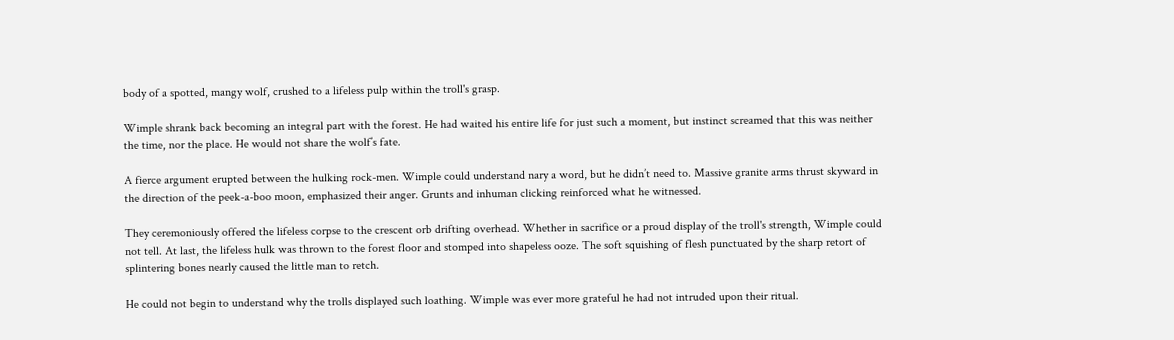body of a spotted, mangy wolf, crushed to a lifeless pulp within the troll's grasp.

Wimple shrank back becoming an integral part with the forest. He had waited his entire life for just such a moment, but instinct screamed that this was neither the time, nor the place. He would not share the wolf’s fate.

A fierce argument erupted between the hulking rock-men. Wimple could understand nary a word, but he didn’t need to. Massive granite arms thrust skyward in the direction of the peek-a-boo moon, emphasized their anger. Grunts and inhuman clicking reinforced what he witnessed.

They ceremoniously offered the lifeless corpse to the crescent orb drifting overhead. Whether in sacrifice or a proud display of the troll's strength, Wimple could not tell. At last, the lifeless hulk was thrown to the forest floor and stomped into shapeless ooze. The soft squishing of flesh punctuated by the sharp retort of splintering bones nearly caused the little man to retch.

He could not begin to understand why the trolls displayed such loathing. Wimple was ever more grateful he had not intruded upon their ritual.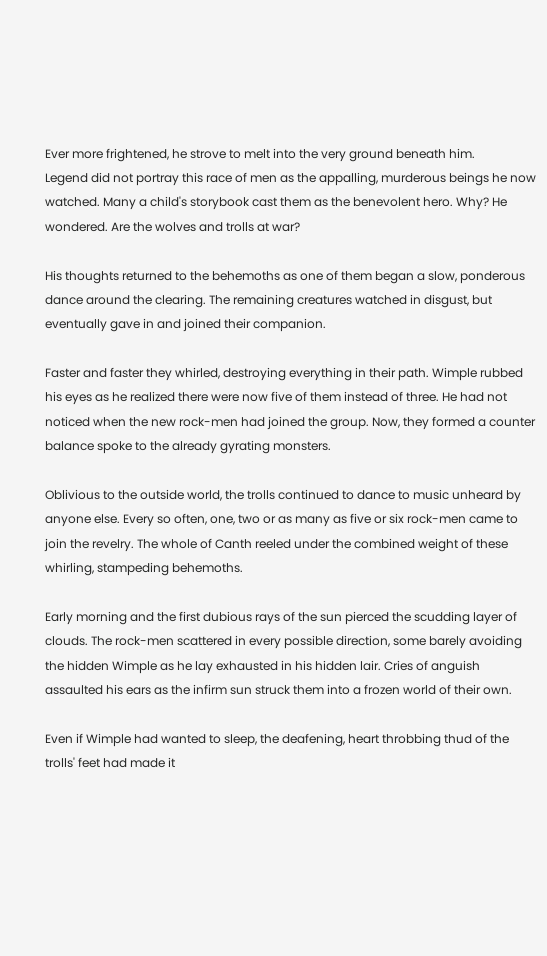Ever more frightened, he strove to melt into the very ground beneath him.
Legend did not portray this race of men as the appalling, murderous beings he now watched. Many a child's storybook cast them as the benevolent hero. Why? He wondered. Are the wolves and trolls at war?

His thoughts returned to the behemoths as one of them began a slow, ponderous dance around the clearing. The remaining creatures watched in disgust, but eventually gave in and joined their companion.

Faster and faster they whirled, destroying everything in their path. Wimple rubbed his eyes as he realized there were now five of them instead of three. He had not noticed when the new rock-men had joined the group. Now, they formed a counter balance spoke to the already gyrating monsters.

Oblivious to the outside world, the trolls continued to dance to music unheard by anyone else. Every so often, one, two or as many as five or six rock-men came to join the revelry. The whole of Canth reeled under the combined weight of these whirling, stampeding behemoths.

Early morning and the first dubious rays of the sun pierced the scudding layer of clouds. The rock-men scattered in every possible direction, some barely avoiding the hidden Wimple as he lay exhausted in his hidden lair. Cries of anguish assaulted his ears as the infirm sun struck them into a frozen world of their own.

Even if Wimple had wanted to sleep, the deafening, heart throbbing thud of the trolls' feet had made it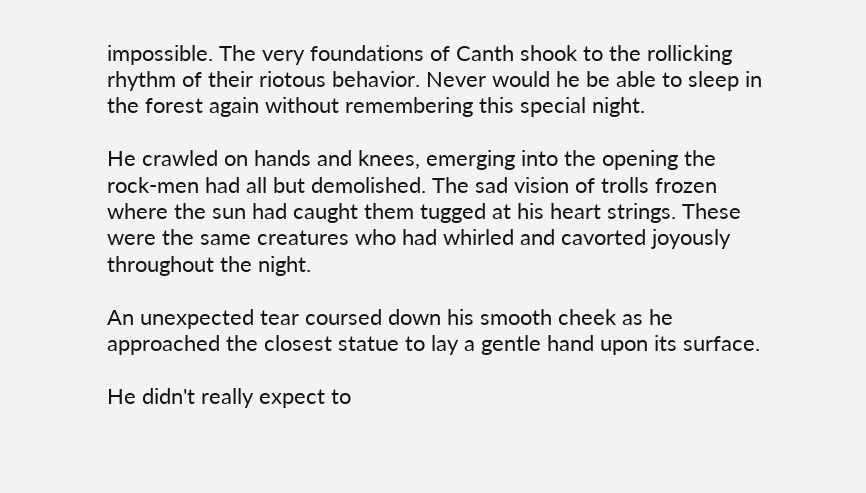impossible. The very foundations of Canth shook to the rollicking rhythm of their riotous behavior. Never would he be able to sleep in the forest again without remembering this special night.

He crawled on hands and knees, emerging into the opening the rock-men had all but demolished. The sad vision of trolls frozen where the sun had caught them tugged at his heart strings. These were the same creatures who had whirled and cavorted joyously throughout the night.

An unexpected tear coursed down his smooth cheek as he approached the closest statue to lay a gentle hand upon its surface.

He didn't really expect to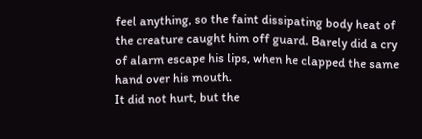feel anything, so the faint dissipating body heat of the creature caught him off guard. Barely did a cry of alarm escape his lips, when he clapped the same hand over his mouth.
It did not hurt, but the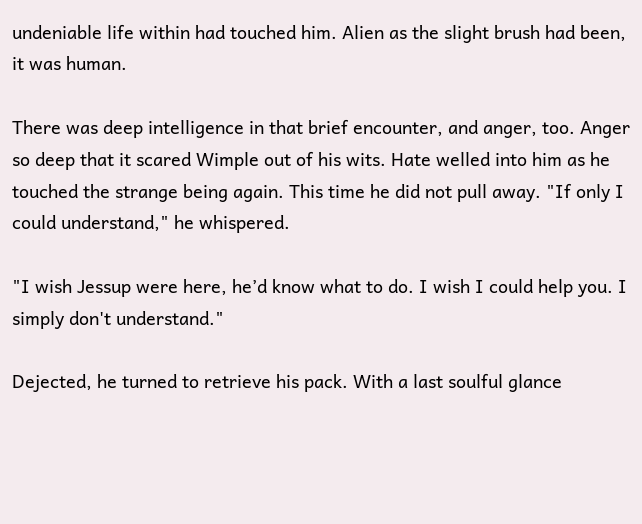undeniable life within had touched him. Alien as the slight brush had been, it was human.

There was deep intelligence in that brief encounter, and anger, too. Anger so deep that it scared Wimple out of his wits. Hate welled into him as he touched the strange being again. This time he did not pull away. "If only I could understand," he whispered.

"I wish Jessup were here, he’d know what to do. I wish I could help you. I simply don't understand."

Dejected, he turned to retrieve his pack. With a last soulful glance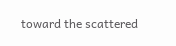toward the scattered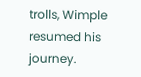trolls, Wimple resumed his journey.